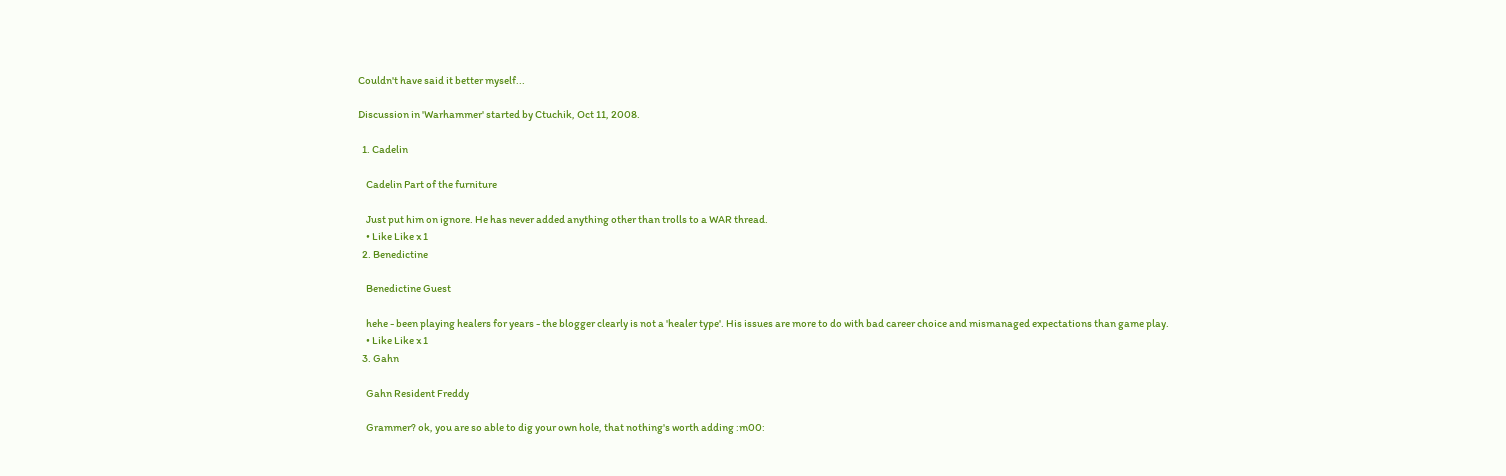Couldn't have said it better myself...

Discussion in 'Warhammer' started by Ctuchik, Oct 11, 2008.

  1. Cadelin

    Cadelin Part of the furniture

    Just put him on ignore. He has never added anything other than trolls to a WAR thread.
    • Like Like x 1
  2. Benedictine

    Benedictine Guest

    hehe - been playing healers for years - the blogger clearly is not a 'healer type'. His issues are more to do with bad career choice and mismanaged expectations than game play.
    • Like Like x 1
  3. Gahn

    Gahn Resident Freddy

    Grammer? ok, you are so able to dig your own hole, that nothing's worth adding :m00: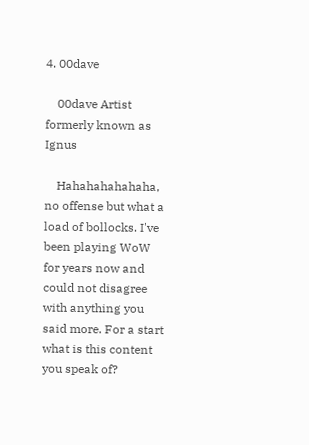4. 00dave

    00dave Artist formerly known as Ignus

    Hahahahahahaha, no offense but what a load of bollocks. I've been playing WoW for years now and could not disagree with anything you said more. For a start what is this content you speak of?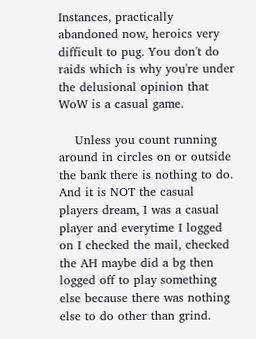Instances, practically abandoned now, heroics very difficult to pug. You don't do raids which is why you're under the delusional opinion that WoW is a casual game.

    Unless you count running around in circles on or outside the bank there is nothing to do. And it is NOT the casual players dream, I was a casual player and everytime I logged on I checked the mail, checked the AH maybe did a bg then logged off to play something else because there was nothing else to do other than grind.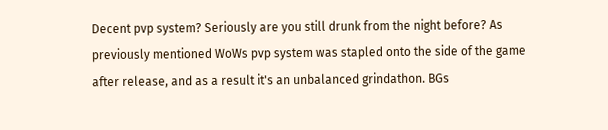Decent pvp system? Seriously are you still drunk from the night before? As previously mentioned WoWs pvp system was stapled onto the side of the game after release, and as a result it's an unbalanced grindathon. BGs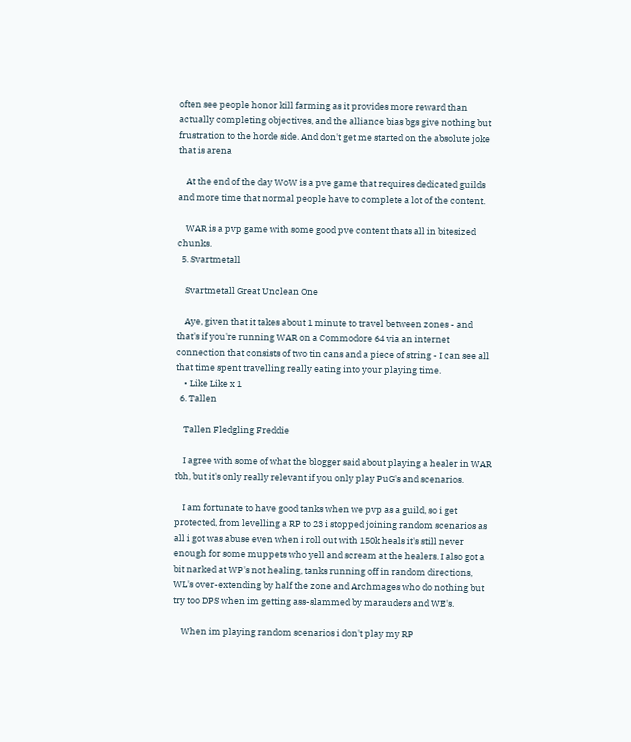often see people honor kill farming as it provides more reward than actually completing objectives, and the alliance bias bgs give nothing but frustration to the horde side. And don't get me started on the absolute joke that is arena

    At the end of the day WoW is a pve game that requires dedicated guilds and more time that normal people have to complete a lot of the content.

    WAR is a pvp game with some good pve content thats all in bitesized chunks.
  5. Svartmetall

    Svartmetall Great Unclean One

    Aye, given that it takes about 1 minute to travel between zones - and that's if you're running WAR on a Commodore 64 via an internet connection that consists of two tin cans and a piece of string - I can see all that time spent travelling really eating into your playing time.
    • Like Like x 1
  6. Tallen

    Tallen Fledgling Freddie

    I agree with some of what the blogger said about playing a healer in WAR tbh, but it's only really relevant if you only play PuG's and scenarios.

    I am fortunate to have good tanks when we pvp as a guild, so i get protected, from levelling a RP to 23 i stopped joining random scenarios as all i got was abuse even when i roll out with 150k heals it's still never enough for some muppets who yell and scream at the healers. I also got a bit narked at WP's not healing, tanks running off in random directions, WL's over-extending by half the zone and Archmages who do nothing but try too DPS when im getting ass-slammed by marauders and WE's.

    When im playing random scenarios i don't play my RP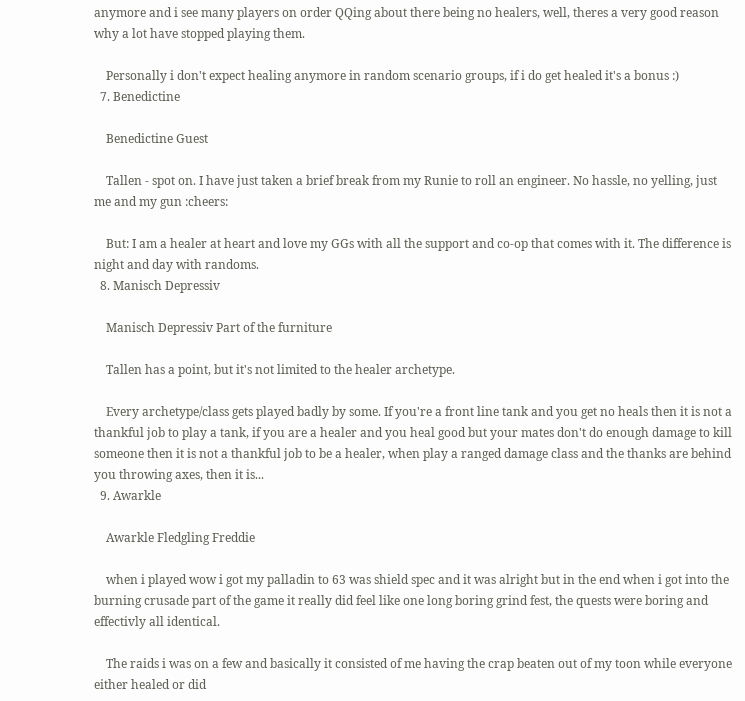anymore and i see many players on order QQing about there being no healers, well, theres a very good reason why a lot have stopped playing them.

    Personally i don't expect healing anymore in random scenario groups, if i do get healed it's a bonus :)
  7. Benedictine

    Benedictine Guest

    Tallen - spot on. I have just taken a brief break from my Runie to roll an engineer. No hassle, no yelling, just me and my gun :cheers:

    But: I am a healer at heart and love my GGs with all the support and co-op that comes with it. The difference is night and day with randoms.
  8. Manisch Depressiv

    Manisch Depressiv Part of the furniture

    Tallen has a point, but it's not limited to the healer archetype.

    Every archetype/class gets played badly by some. If you're a front line tank and you get no heals then it is not a thankful job to play a tank, if you are a healer and you heal good but your mates don't do enough damage to kill someone then it is not a thankful job to be a healer, when play a ranged damage class and the thanks are behind you throwing axes, then it is...
  9. Awarkle

    Awarkle Fledgling Freddie

    when i played wow i got my palladin to 63 was shield spec and it was alright but in the end when i got into the burning crusade part of the game it really did feel like one long boring grind fest, the quests were boring and effectivly all identical.

    The raids i was on a few and basically it consisted of me having the crap beaten out of my toon while everyone either healed or did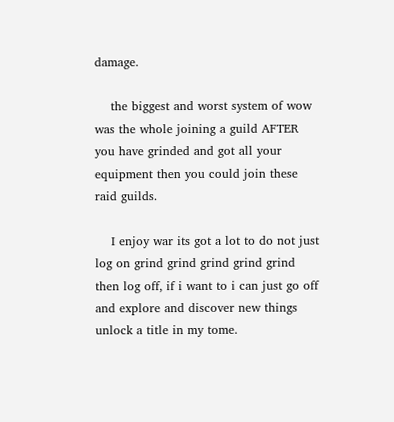damage.

    the biggest and worst system of wow was the whole joining a guild AFTER you have grinded and got all your equipment then you could join these raid guilds.

    I enjoy war its got a lot to do not just log on grind grind grind grind grind then log off, if i want to i can just go off and explore and discover new things unlock a title in my tome.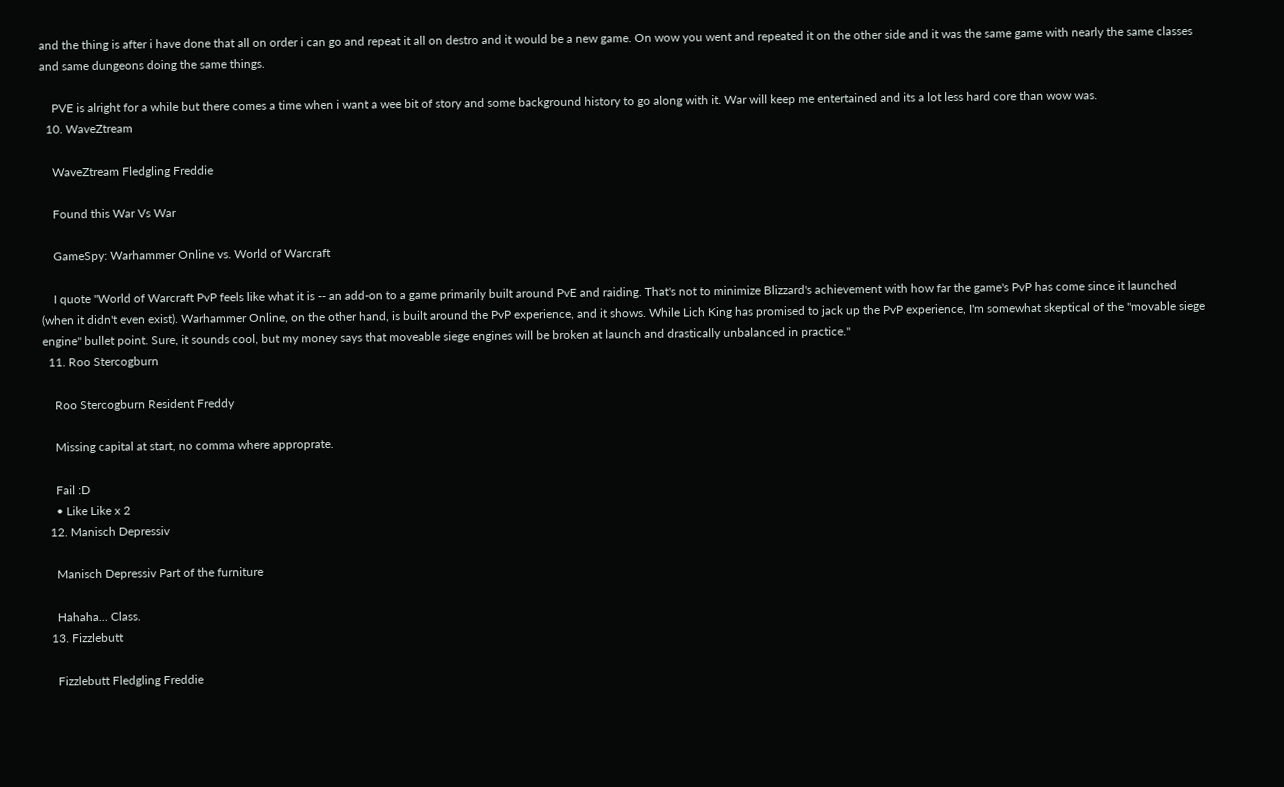and the thing is after i have done that all on order i can go and repeat it all on destro and it would be a new game. On wow you went and repeated it on the other side and it was the same game with nearly the same classes and same dungeons doing the same things.

    PVE is alright for a while but there comes a time when i want a wee bit of story and some background history to go along with it. War will keep me entertained and its a lot less hard core than wow was.
  10. WaveZtream

    WaveZtream Fledgling Freddie

    Found this War Vs War

    GameSpy: Warhammer Online vs. World of Warcraft

    I quote "World of Warcraft PvP feels like what it is -- an add-on to a game primarily built around PvE and raiding. That's not to minimize Blizzard's achievement with how far the game's PvP has come since it launched (when it didn't even exist). Warhammer Online, on the other hand, is built around the PvP experience, and it shows. While Lich King has promised to jack up the PvP experience, I'm somewhat skeptical of the "movable siege engine" bullet point. Sure, it sounds cool, but my money says that moveable siege engines will be broken at launch and drastically unbalanced in practice."
  11. Roo Stercogburn

    Roo Stercogburn Resident Freddy

    Missing capital at start, no comma where approprate.

    Fail :D
    • Like Like x 2
  12. Manisch Depressiv

    Manisch Depressiv Part of the furniture

    Hahaha... Class.
  13. Fizzlebutt

    Fizzlebutt Fledgling Freddie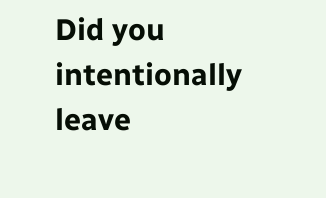Did you intentionally leave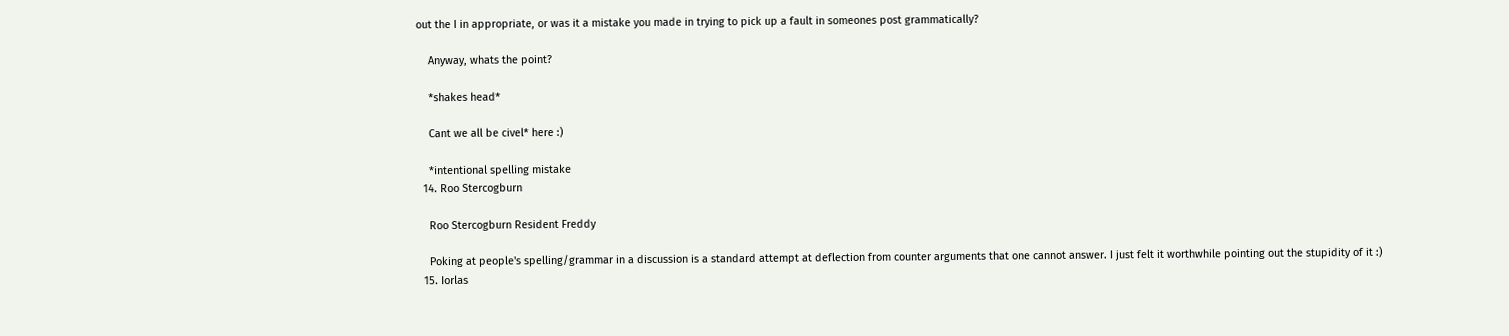out the I in appropriate, or was it a mistake you made in trying to pick up a fault in someones post grammatically?

    Anyway, whats the point?

    *shakes head*

    Cant we all be civel* here :)

    *intentional spelling mistake
  14. Roo Stercogburn

    Roo Stercogburn Resident Freddy

    Poking at people's spelling/grammar in a discussion is a standard attempt at deflection from counter arguments that one cannot answer. I just felt it worthwhile pointing out the stupidity of it :)
  15. Iorlas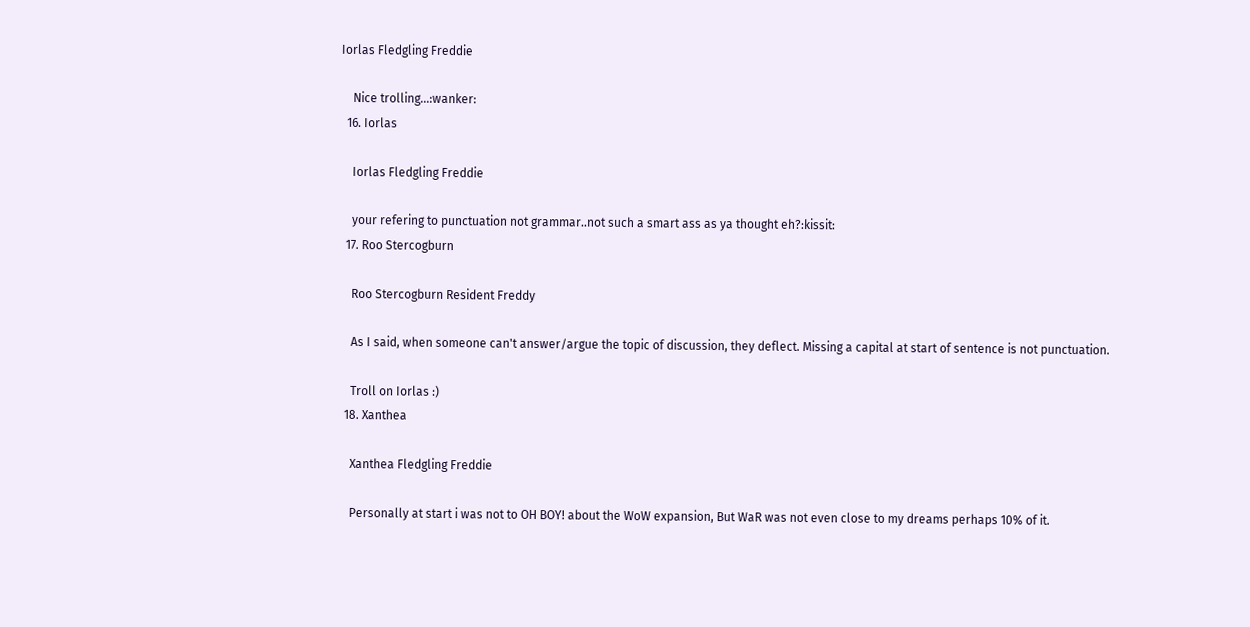Iorlas Fledgling Freddie

    Nice trolling...:wanker:
  16. Iorlas

    Iorlas Fledgling Freddie

    your refering to punctuation not grammar..not such a smart ass as ya thought eh?:kissit:
  17. Roo Stercogburn

    Roo Stercogburn Resident Freddy

    As I said, when someone can't answer/argue the topic of discussion, they deflect. Missing a capital at start of sentence is not punctuation.

    Troll on Iorlas :)
  18. Xanthea

    Xanthea Fledgling Freddie

    Personally at start i was not to OH BOY! about the WoW expansion, But WaR was not even close to my dreams perhaps 10% of it.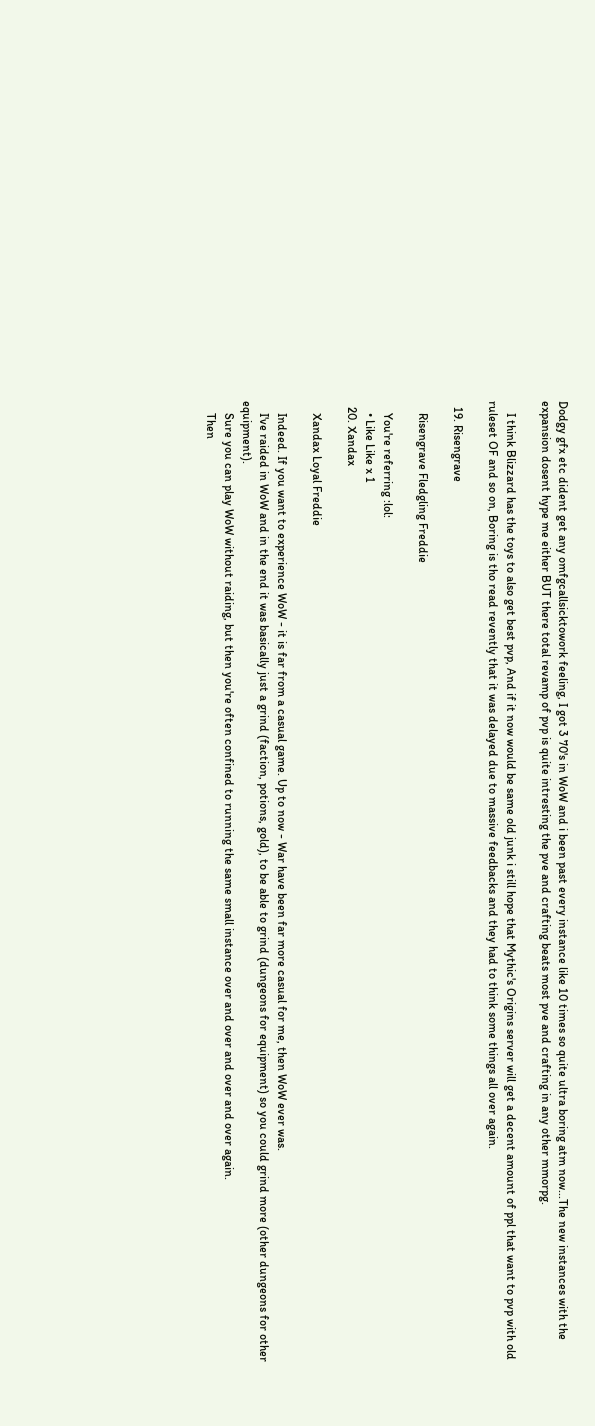Dodgy gfx etc dident get any omfgcallsicktowork feeling, I got 3 70's in WoW and i been past every instance like 10 times so quite ultra boring atm now...The new instances with the expansion dosent hype me either BUT there total revamp of pvp is quite intresting the pve and crafting beats most pve and crafting in any other mmorpg.

    I think Blizzard has the toys to also get best pvp, And if it now would be same old junk i still hope that Mythic's Origins server will get a decent amount of ppl that want to pvp with old ruleset OF and so on, Boring is tho read revently that it was delayed due to massive feedbacks and they had to think some things all over again.

  19. Risengrave

    Risengrave Fledgling Freddie

    You're referring :lol:
    • Like Like x 1
  20. Xandax

    Xandax Loyal Freddie

    Indeed. If you want to experience WoW - it is far from a casual game. Up to now - War have been far more casual for me, then WoW ever was.
    I've raided in WoW and in the end it was basically just a grind (faction, potions, gold), to be able to grind (dungeons for equipment) so you could grind more (other dungeons for other equipment).
    Sure you can play WoW without raiding, but then you're often confined to running the same small instance over and over and over and over again.
    Then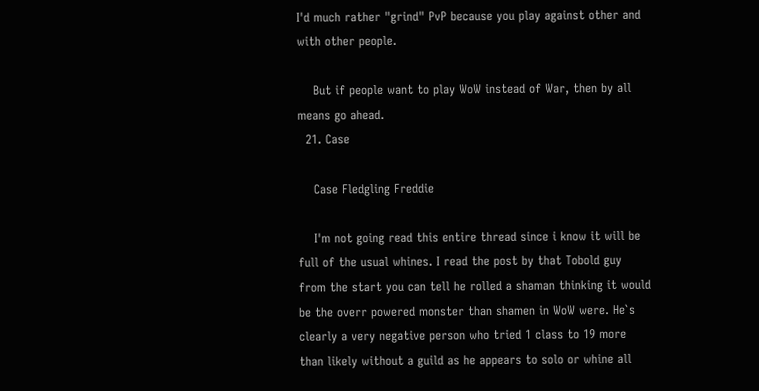I'd much rather "grind" PvP because you play against other and with other people.

    But if people want to play WoW instead of War, then by all means go ahead.
  21. Case

    Case Fledgling Freddie

    I'm not going read this entire thread since i know it will be full of the usual whines. I read the post by that Tobold guy from the start you can tell he rolled a shaman thinking it would be the overr powered monster than shamen in WoW were. He`s clearly a very negative person who tried 1 class to 19 more than likely without a guild as he appears to solo or whine all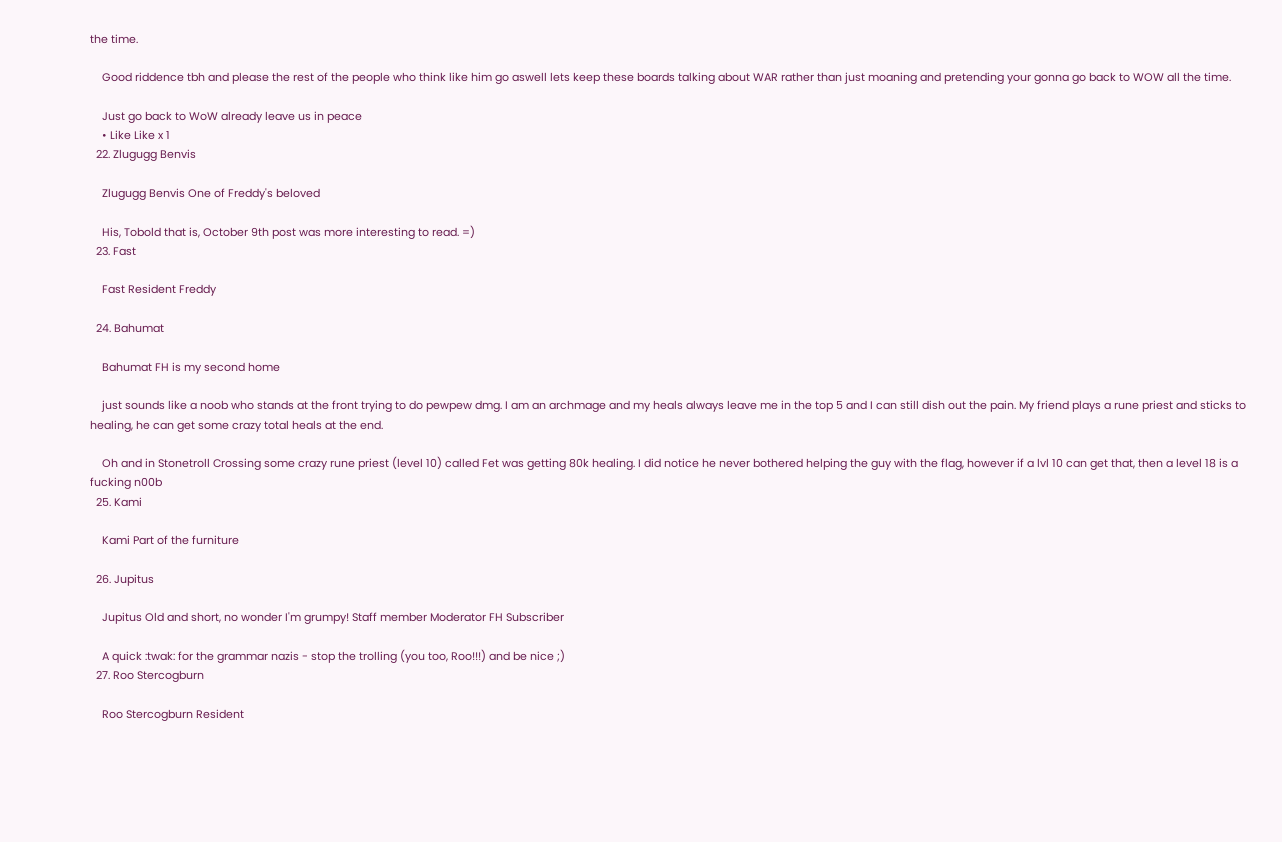the time.

    Good riddence tbh and please the rest of the people who think like him go aswell lets keep these boards talking about WAR rather than just moaning and pretending your gonna go back to WOW all the time.

    Just go back to WoW already leave us in peace
    • Like Like x 1
  22. Zlugugg Benvis

    Zlugugg Benvis One of Freddy's beloved

    His, Tobold that is, October 9th post was more interesting to read. =)
  23. Fast

    Fast Resident Freddy

  24. Bahumat

    Bahumat FH is my second home

    just sounds like a noob who stands at the front trying to do pewpew dmg. I am an archmage and my heals always leave me in the top 5 and I can still dish out the pain. My friend plays a rune priest and sticks to healing, he can get some crazy total heals at the end.

    Oh and in Stonetroll Crossing some crazy rune priest (level 10) called Fet was getting 80k healing. I did notice he never bothered helping the guy with the flag, however if a lvl 10 can get that, then a level 18 is a fucking n00b
  25. Kami

    Kami Part of the furniture

  26. Jupitus

    Jupitus Old and short, no wonder I'm grumpy! Staff member Moderator FH Subscriber

    A quick :twak: for the grammar nazis - stop the trolling (you too, Roo!!!) and be nice ;)
  27. Roo Stercogburn

    Roo Stercogburn Resident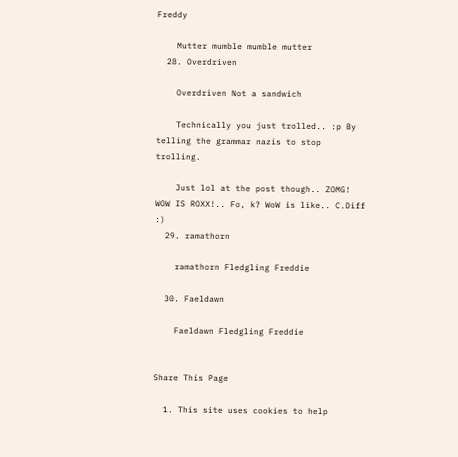Freddy

    Mutter mumble mumble mutter
  28. Overdriven

    Overdriven Not a sandwich

    Technically you just trolled.. :p By telling the grammar nazis to stop trolling.

    Just lol at the post though.. ZOMG! WOW IS ROXX!.. Fo, k? WoW is like.. C.Diff :)
  29. ramathorn

    ramathorn Fledgling Freddie

  30. Faeldawn

    Faeldawn Fledgling Freddie


Share This Page

  1. This site uses cookies to help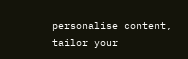personalise content, tailor your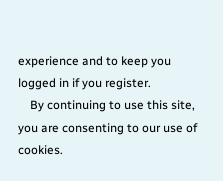experience and to keep you logged in if you register.
    By continuing to use this site, you are consenting to our use of cookies.